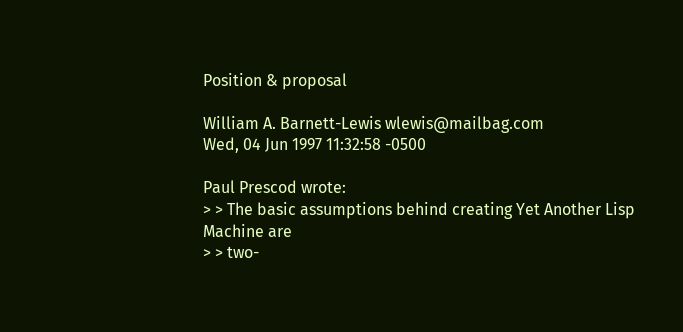Position & proposal

William A. Barnett-Lewis wlewis@mailbag.com
Wed, 04 Jun 1997 11:32:58 -0500

Paul Prescod wrote:
> > The basic assumptions behind creating Yet Another Lisp Machine are
> > two-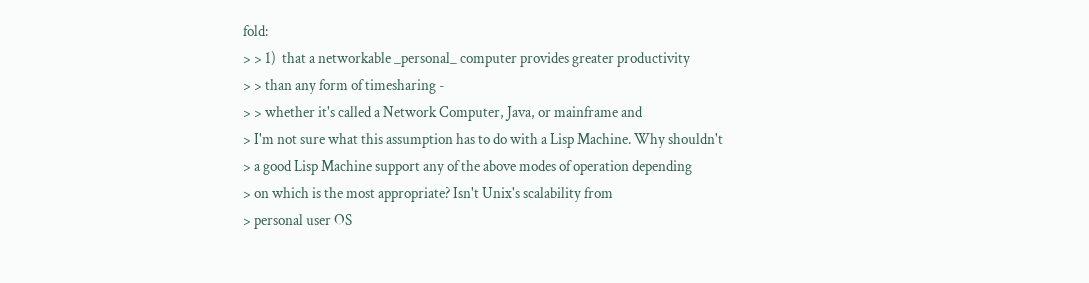fold:
> > 1)  that a networkable _personal_ computer provides greater productivity
> > than any form of timesharing -
> > whether it's called a Network Computer, Java, or mainframe and
> I'm not sure what this assumption has to do with a Lisp Machine. Why shouldn't
> a good Lisp Machine support any of the above modes of operation depending
> on which is the most appropriate? Isn't Unix's scalability from
> personal user OS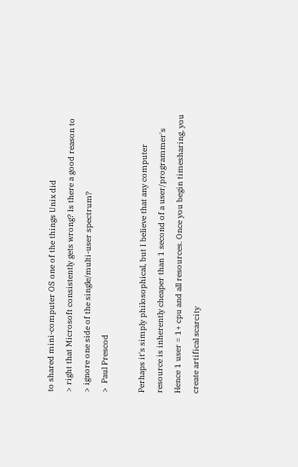to shared mini-computer OS one of the things Unix did
> right that Microsoft consistently gets wrong? Is there a good reason to
> ignore one side of the single/multi-user spectrum?
>  Paul Prescod

Perhaps it's simply philosophical, but I believe that any computer
resource is inherently cheaper than 1 second of a user/programmer's
Hence 1 user = 1+ cpu and all resources. Once you begin timesharing, you
create artifical scarcity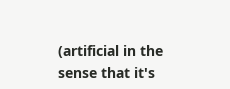(artificial in the sense that it's